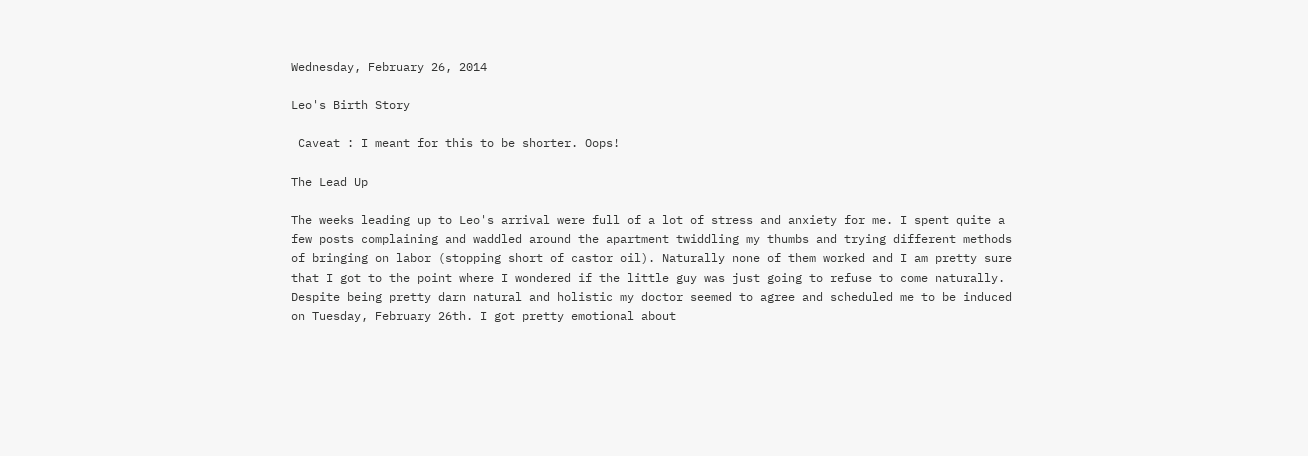Wednesday, February 26, 2014

Leo's Birth Story

 Caveat : I meant for this to be shorter. Oops!

The Lead Up

The weeks leading up to Leo's arrival were full of a lot of stress and anxiety for me. I spent quite a few posts complaining and waddled around the apartment twiddling my thumbs and trying different methods of bringing on labor (stopping short of castor oil). Naturally none of them worked and I am pretty sure that I got to the point where I wondered if the little guy was just going to refuse to come naturally. Despite being pretty darn natural and holistic my doctor seemed to agree and scheduled me to be induced on Tuesday, February 26th. I got pretty emotional about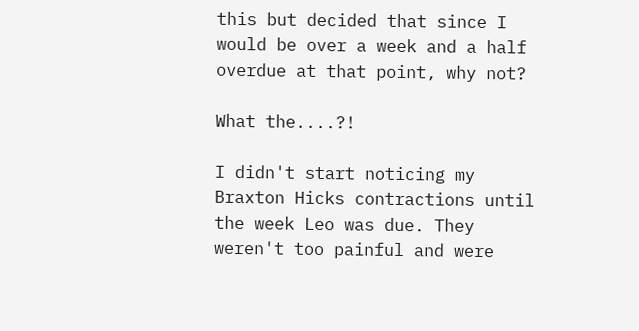this but decided that since I would be over a week and a half overdue at that point, why not?

What the....?!

I didn't start noticing my Braxton Hicks contractions until the week Leo was due. They weren't too painful and were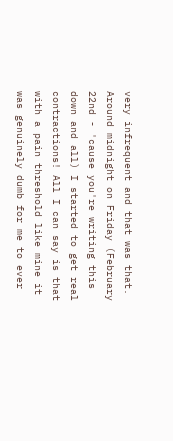very infrequent and that was that. Around midnight on Friday (February 22nd - 'cause you're writing this down and all) I started to get real contractions! All I can say is that with a pain threshold like mine it was genuinely dumb for me to ever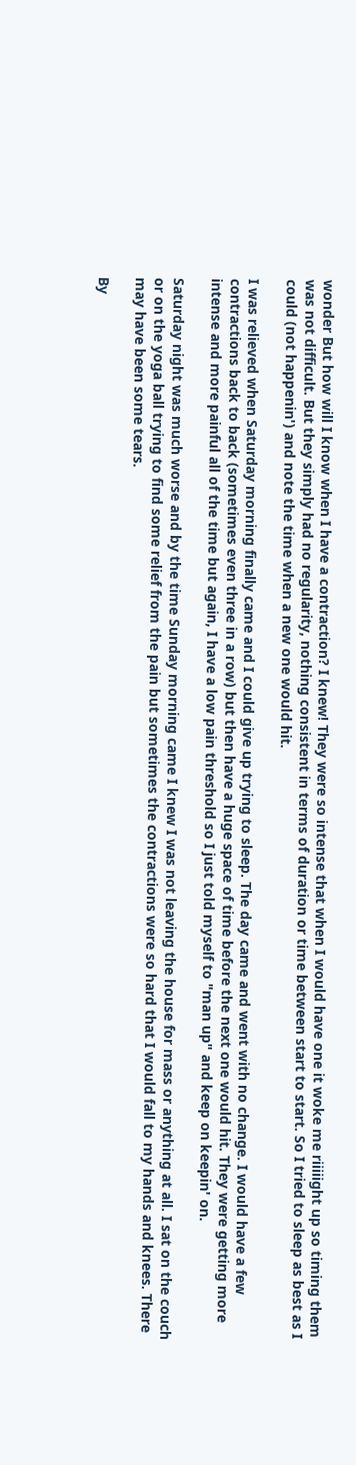wonder But how will I know when I have a contraction? I knew! They were so intense that when I would have one it woke me riiiiight up so timing them was not difficult. But they simply had no regularity, nothing consistent in terms of duration or time between start to start. So I tried to sleep as best as I could (not happenin') and note the time when a new one would hit.

I was relieved when Saturday morning finally came and I could give up trying to sleep. The day came and went with no change. I would have a few contractions back to back (sometimes even three in a row) but then have a huge space of time before the next one would hit. They were getting more intense and more painful all of the time but again, I have a low pain threshold so I just told myself to "man up" and keep on keepin' on.

Saturday night was much worse and by the time Sunday morning came I knew I was not leaving the house for mass or anything at all. I sat on the couch or on the yoga ball trying to find some relief from the pain but sometimes the contractions were so hard that I would fall to my hands and knees. There may have been some tears.

By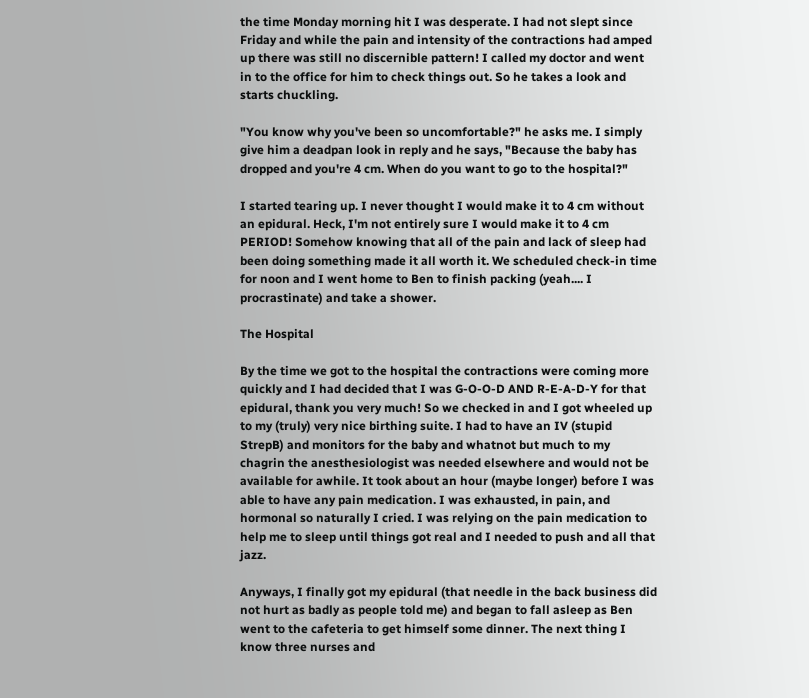the time Monday morning hit I was desperate. I had not slept since Friday and while the pain and intensity of the contractions had amped up there was still no discernible pattern! I called my doctor and went in to the office for him to check things out. So he takes a look and starts chuckling.

"You know why you've been so uncomfortable?" he asks me. I simply give him a deadpan look in reply and he says, "Because the baby has dropped and you're 4 cm. When do you want to go to the hospital?"

I started tearing up. I never thought I would make it to 4 cm without an epidural. Heck, I'm not entirely sure I would make it to 4 cm PERIOD! Somehow knowing that all of the pain and lack of sleep had been doing something made it all worth it. We scheduled check-in time for noon and I went home to Ben to finish packing (yeah.... I procrastinate) and take a shower.

The Hospital

By the time we got to the hospital the contractions were coming more quickly and I had decided that I was G-O-O-D AND R-E-A-D-Y for that epidural, thank you very much! So we checked in and I got wheeled up to my (truly) very nice birthing suite. I had to have an IV (stupid StrepB) and monitors for the baby and whatnot but much to my chagrin the anesthesiologist was needed elsewhere and would not be available for awhile. It took about an hour (maybe longer) before I was able to have any pain medication. I was exhausted, in pain, and hormonal so naturally I cried. I was relying on the pain medication to help me to sleep until things got real and I needed to push and all that jazz.

Anyways, I finally got my epidural (that needle in the back business did not hurt as badly as people told me) and began to fall asleep as Ben went to the cafeteria to get himself some dinner. The next thing I know three nurses and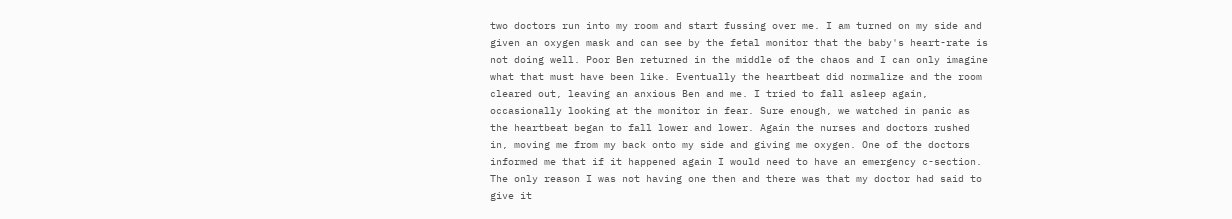two doctors run into my room and start fussing over me. I am turned on my side and given an oxygen mask and can see by the fetal monitor that the baby's heart-rate is not doing well. Poor Ben returned in the middle of the chaos and I can only imagine what that must have been like. Eventually the heartbeat did normalize and the room cleared out, leaving an anxious Ben and me. I tried to fall asleep again, occasionally looking at the monitor in fear. Sure enough, we watched in panic as the heartbeat began to fall lower and lower. Again the nurses and doctors rushed in, moving me from my back onto my side and giving me oxygen. One of the doctors informed me that if it happened again I would need to have an emergency c-section. The only reason I was not having one then and there was that my doctor had said to give it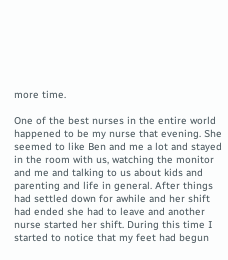more time.

One of the best nurses in the entire world happened to be my nurse that evening. She seemed to like Ben and me a lot and stayed in the room with us, watching the monitor and me and talking to us about kids and parenting and life in general. After things had settled down for awhile and her shift had ended she had to leave and another nurse started her shift. During this time I started to notice that my feet had begun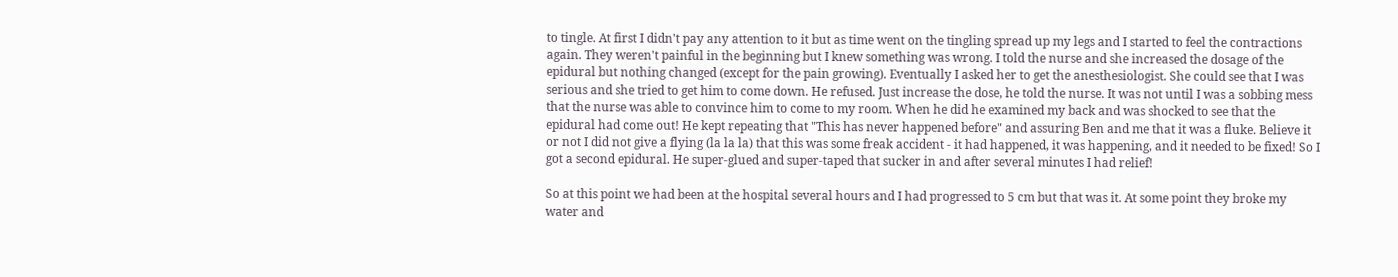to tingle. At first I didn't pay any attention to it but as time went on the tingling spread up my legs and I started to feel the contractions again. They weren't painful in the beginning but I knew something was wrong. I told the nurse and she increased the dosage of the epidural but nothing changed (except for the pain growing). Eventually I asked her to get the anesthesiologist. She could see that I was serious and she tried to get him to come down. He refused. Just increase the dose, he told the nurse. It was not until I was a sobbing mess that the nurse was able to convince him to come to my room. When he did he examined my back and was shocked to see that the epidural had come out! He kept repeating that "This has never happened before" and assuring Ben and me that it was a fluke. Believe it or not I did not give a flying (la la la) that this was some freak accident - it had happened, it was happening, and it needed to be fixed! So I got a second epidural. He super-glued and super-taped that sucker in and after several minutes I had relief!

So at this point we had been at the hospital several hours and I had progressed to 5 cm but that was it. At some point they broke my water and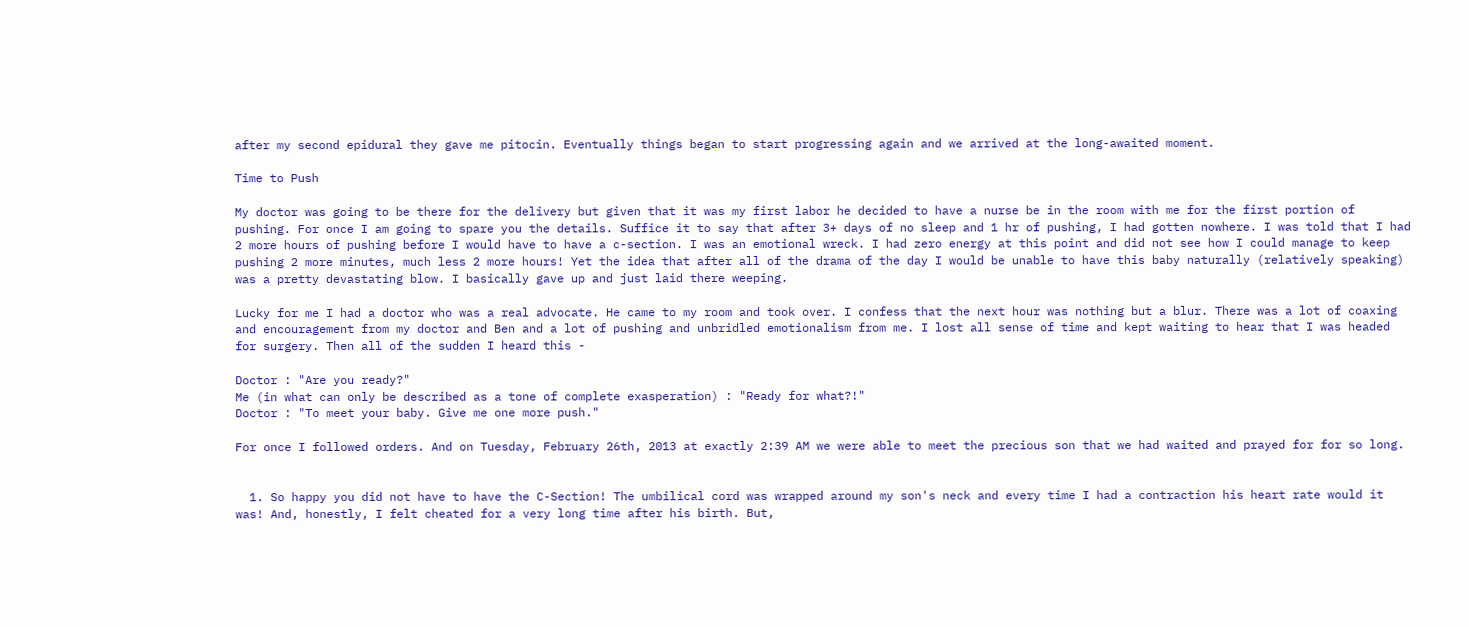after my second epidural they gave me pitocin. Eventually things began to start progressing again and we arrived at the long-awaited moment.

Time to Push

My doctor was going to be there for the delivery but given that it was my first labor he decided to have a nurse be in the room with me for the first portion of pushing. For once I am going to spare you the details. Suffice it to say that after 3+ days of no sleep and 1 hr of pushing, I had gotten nowhere. I was told that I had 2 more hours of pushing before I would have to have a c-section. I was an emotional wreck. I had zero energy at this point and did not see how I could manage to keep pushing 2 more minutes, much less 2 more hours! Yet the idea that after all of the drama of the day I would be unable to have this baby naturally (relatively speaking) was a pretty devastating blow. I basically gave up and just laid there weeping.

Lucky for me I had a doctor who was a real advocate. He came to my room and took over. I confess that the next hour was nothing but a blur. There was a lot of coaxing and encouragement from my doctor and Ben and a lot of pushing and unbridled emotionalism from me. I lost all sense of time and kept waiting to hear that I was headed for surgery. Then all of the sudden I heard this -

Doctor : "Are you ready?"
Me (in what can only be described as a tone of complete exasperation) : "Ready for what?!"
Doctor : "To meet your baby. Give me one more push."

For once I followed orders. And on Tuesday, February 26th, 2013 at exactly 2:39 AM we were able to meet the precious son that we had waited and prayed for for so long.


  1. So happy you did not have to have the C-Section! The umbilical cord was wrapped around my son's neck and every time I had a contraction his heart rate would it was! And, honestly, I felt cheated for a very long time after his birth. But,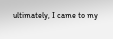ultimately, I came to my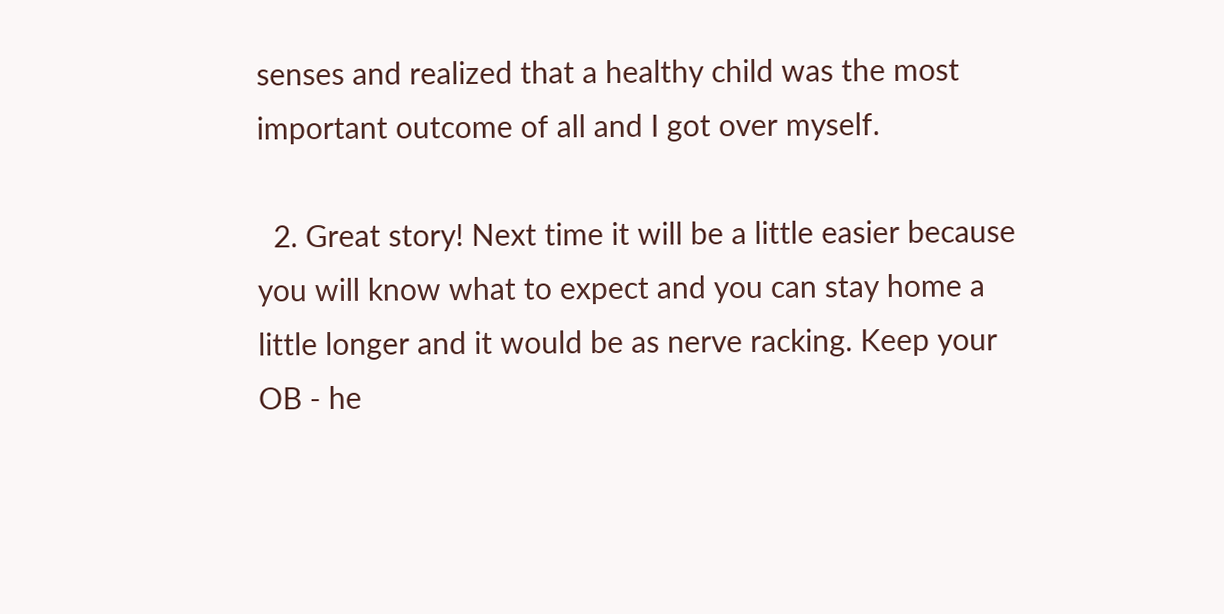senses and realized that a healthy child was the most important outcome of all and I got over myself.

  2. Great story! Next time it will be a little easier because you will know what to expect and you can stay home a little longer and it would be as nerve racking. Keep your OB - he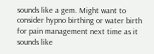sounds like a gem. Might want to consider hypno birthing or water birth for pain management next time as it sounds like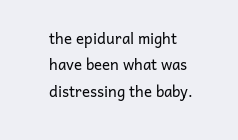the epidural might have been what was distressing the baby.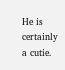He is certainly a cutie.